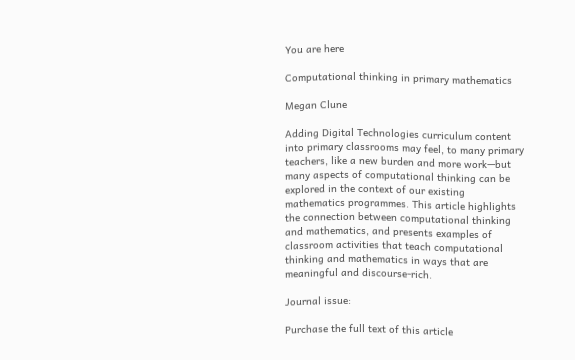You are here

Computational thinking in primary mathematics

Megan Clune

Adding Digital Technologies curriculum content into primary classrooms may feel, to many primary teachers, like a new burden and more work—but many aspects of computational thinking can be explored in the context of our existing mathematics programmes. This article highlights the connection between computational thinking and mathematics, and presents examples of classroom activities that teach computational thinking and mathematics in ways that are meaningful and discourse-rich.

Journal issue:

Purchase the full text of this article